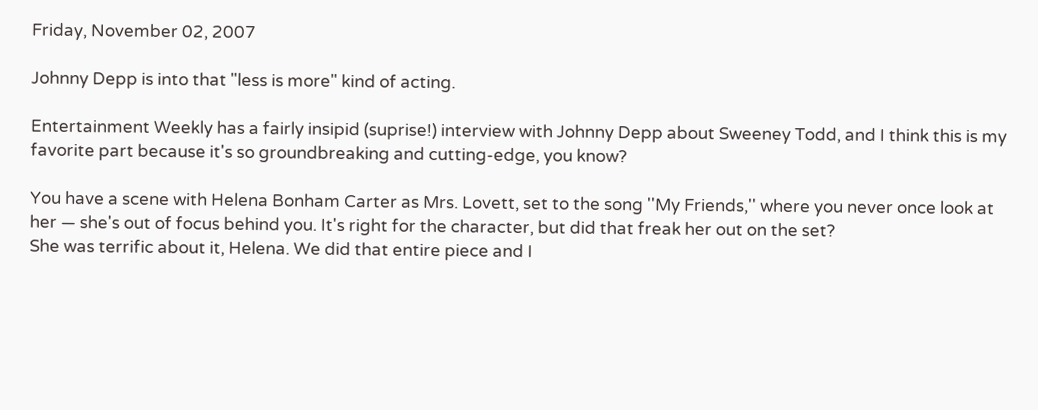Friday, November 02, 2007

Johnny Depp is into that "less is more" kind of acting.

Entertainment Weekly has a fairly insipid (suprise!) interview with Johnny Depp about Sweeney Todd, and I think this is my favorite part because it's so groundbreaking and cutting-edge, you know?

You have a scene with Helena Bonham Carter as Mrs. Lovett, set to the song ''My Friends,'' where you never once look at her — she's out of focus behind you. It's right for the character, but did that freak her out on the set?
She was terrific about it, Helena. We did that entire piece and I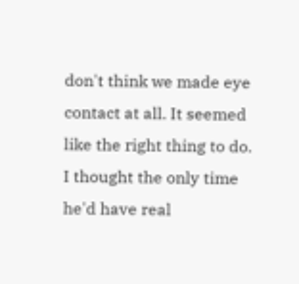don't think we made eye contact at all. It seemed like the right thing to do. I thought the only time he'd have real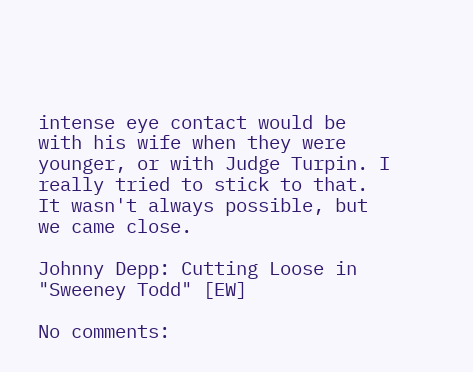intense eye contact would be with his wife when they were younger, or with Judge Turpin. I really tried to stick to that. It wasn't always possible, but we came close.

Johnny Depp: Cutting Loose in "Sweeney Todd" [EW]

No comments: